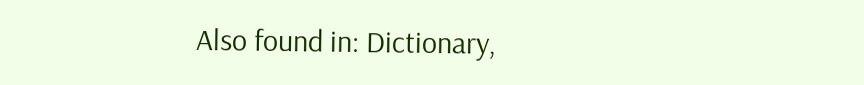Also found in: Dictionary,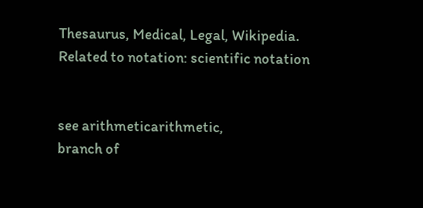Thesaurus, Medical, Legal, Wikipedia.
Related to notation: scientific notation


see arithmeticarithmetic,
branch of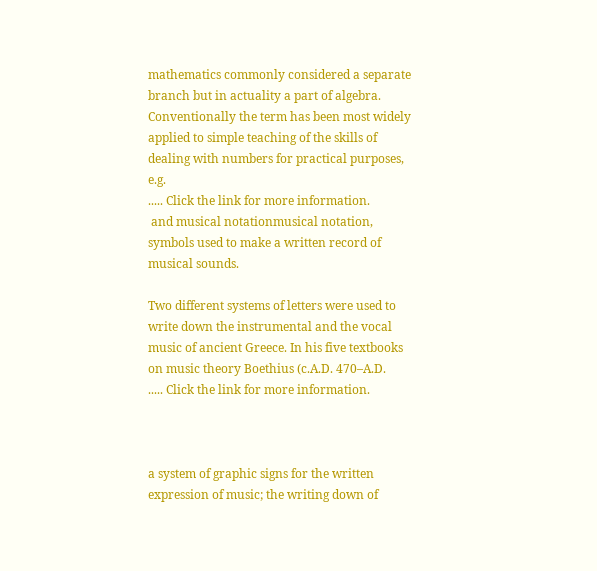mathematics commonly considered a separate branch but in actuality a part of algebra. Conventionally the term has been most widely applied to simple teaching of the skills of dealing with numbers for practical purposes, e.g.
..... Click the link for more information.
 and musical notationmusical notation,
symbols used to make a written record of musical sounds.

Two different systems of letters were used to write down the instrumental and the vocal music of ancient Greece. In his five textbooks on music theory Boethius (c.A.D. 470–A.D.
..... Click the link for more information.



a system of graphic signs for the written expression of music; the writing down of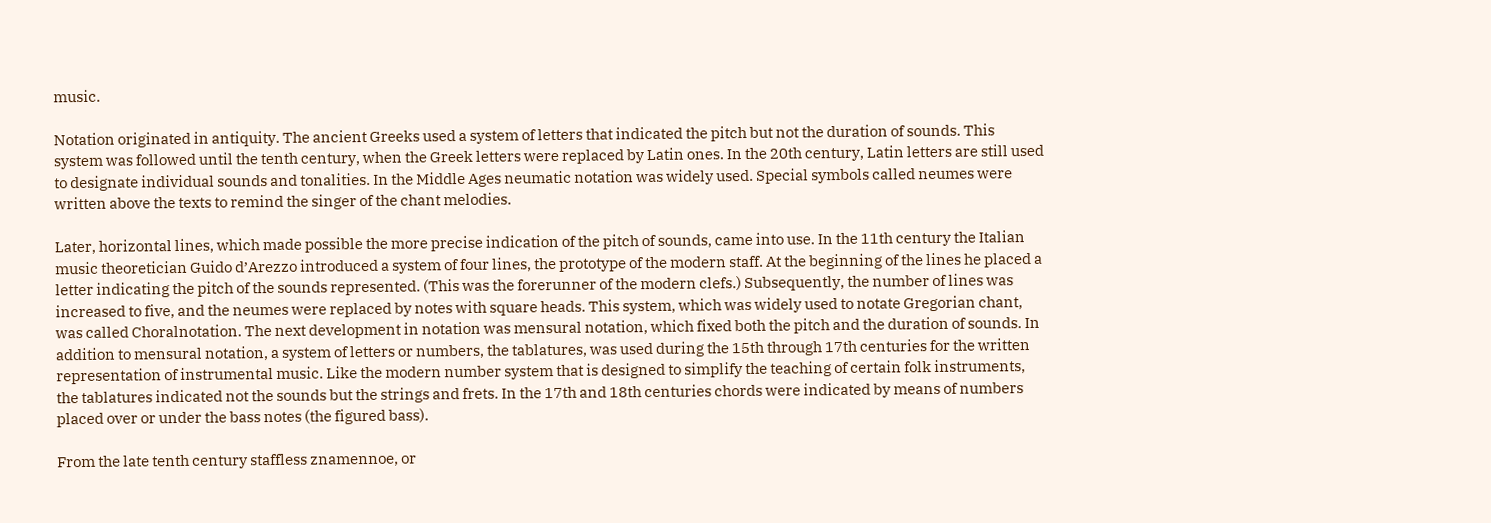music.

Notation originated in antiquity. The ancient Greeks used a system of letters that indicated the pitch but not the duration of sounds. This system was followed until the tenth century, when the Greek letters were replaced by Latin ones. In the 20th century, Latin letters are still used to designate individual sounds and tonalities. In the Middle Ages neumatic notation was widely used. Special symbols called neumes were written above the texts to remind the singer of the chant melodies.

Later, horizontal lines, which made possible the more precise indication of the pitch of sounds, came into use. In the 11th century the Italian music theoretician Guido d’Arezzo introduced a system of four lines, the prototype of the modern staff. At the beginning of the lines he placed a letter indicating the pitch of the sounds represented. (This was the forerunner of the modern clefs.) Subsequently, the number of lines was increased to five, and the neumes were replaced by notes with square heads. This system, which was widely used to notate Gregorian chant, was called Choralnotation. The next development in notation was mensural notation, which fixed both the pitch and the duration of sounds. In addition to mensural notation, a system of letters or numbers, the tablatures, was used during the 15th through 17th centuries for the written representation of instrumental music. Like the modern number system that is designed to simplify the teaching of certain folk instruments, the tablatures indicated not the sounds but the strings and frets. In the 17th and 18th centuries chords were indicated by means of numbers placed over or under the bass notes (the figured bass).

From the late tenth century staffless znamennoe, or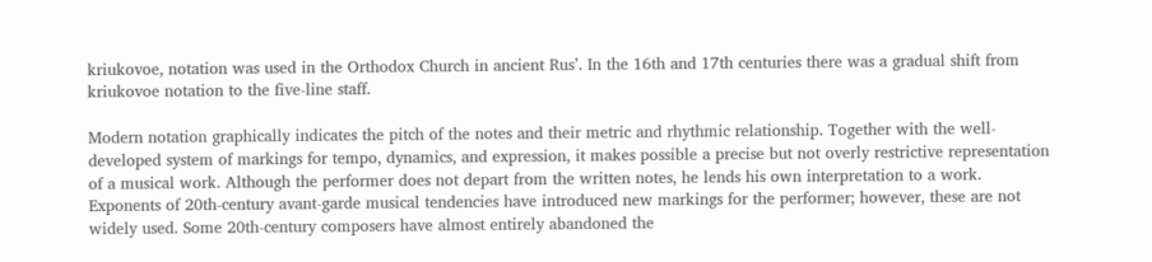kriukovoe, notation was used in the Orthodox Church in ancient Rus’. In the 16th and 17th centuries there was a gradual shift from kriukovoe notation to the five-line staff.

Modern notation graphically indicates the pitch of the notes and their metric and rhythmic relationship. Together with the well-developed system of markings for tempo, dynamics, and expression, it makes possible a precise but not overly restrictive representation of a musical work. Although the performer does not depart from the written notes, he lends his own interpretation to a work. Exponents of 20th-century avant-garde musical tendencies have introduced new markings for the performer; however, these are not widely used. Some 20th-century composers have almost entirely abandoned the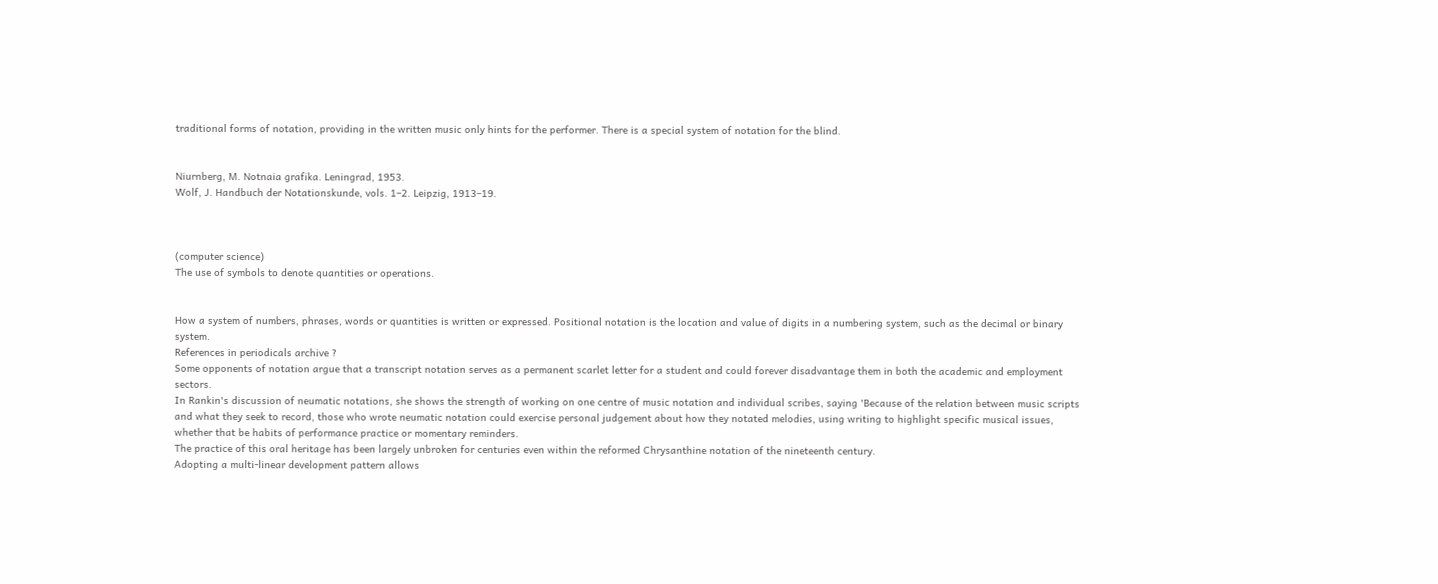traditional forms of notation, providing in the written music only hints for the performer. There is a special system of notation for the blind.


Niurnberg, M. Notnaia grafika. Leningrad, 1953.
Wolf, J. Handbuch der Notationskunde, vols. 1–2. Leipzig, 1913–19.



(computer science)
The use of symbols to denote quantities or operations.


How a system of numbers, phrases, words or quantities is written or expressed. Positional notation is the location and value of digits in a numbering system, such as the decimal or binary system.
References in periodicals archive ?
Some opponents of notation argue that a transcript notation serves as a permanent scarlet letter for a student and could forever disadvantage them in both the academic and employment sectors.
In Rankin's discussion of neumatic notations, she shows the strength of working on one centre of music notation and individual scribes, saying 'Because of the relation between music scripts and what they seek to record, those who wrote neumatic notation could exercise personal judgement about how they notated melodies, using writing to highlight specific musical issues, whether that be habits of performance practice or momentary reminders.
The practice of this oral heritage has been largely unbroken for centuries even within the reformed Chrysanthine notation of the nineteenth century.
Adopting a multi-linear development pattern allows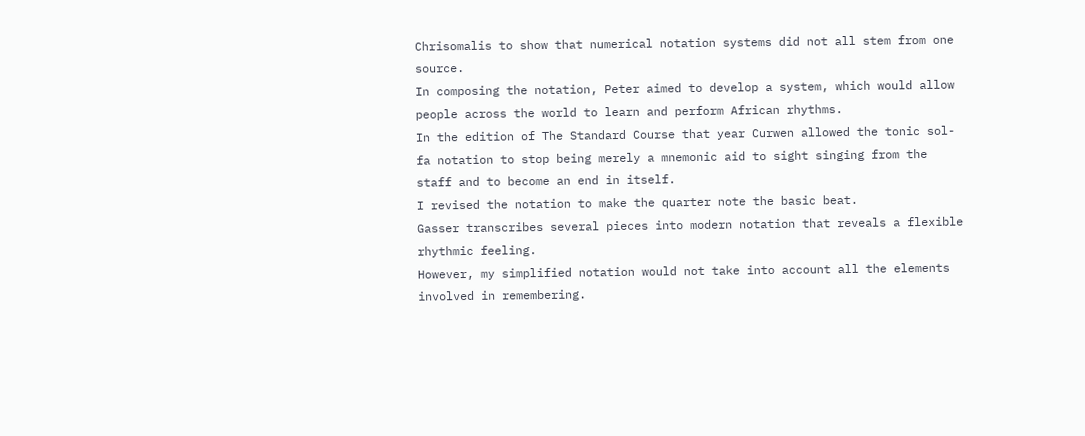Chrisomalis to show that numerical notation systems did not all stem from one source.
In composing the notation, Peter aimed to develop a system, which would allow people across the world to learn and perform African rhythms.
In the edition of The Standard Course that year Curwen allowed the tonic sol-fa notation to stop being merely a mnemonic aid to sight singing from the staff and to become an end in itself.
I revised the notation to make the quarter note the basic beat.
Gasser transcribes several pieces into modern notation that reveals a flexible rhythmic feeling.
However, my simplified notation would not take into account all the elements involved in remembering.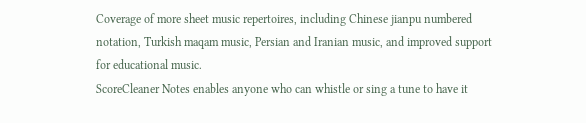Coverage of more sheet music repertoires, including Chinese jianpu numbered notation, Turkish maqam music, Persian and Iranian music, and improved support for educational music.
ScoreCleaner Notes enables anyone who can whistle or sing a tune to have it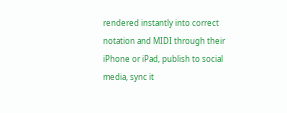rendered instantly into correct notation and MIDI through their iPhone or iPad, publish to social media, sync it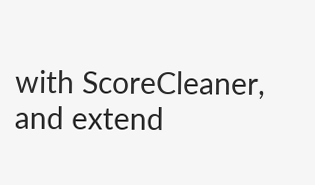with ScoreCleaner, and extend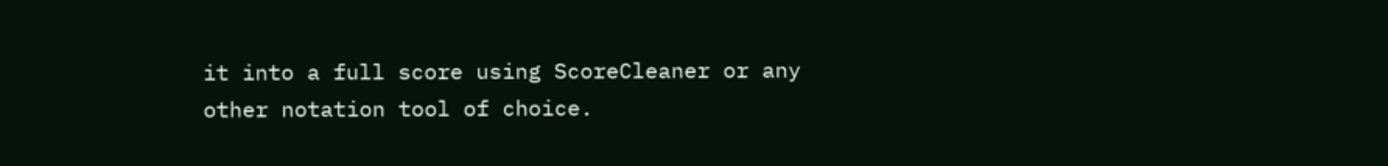it into a full score using ScoreCleaner or any other notation tool of choice.